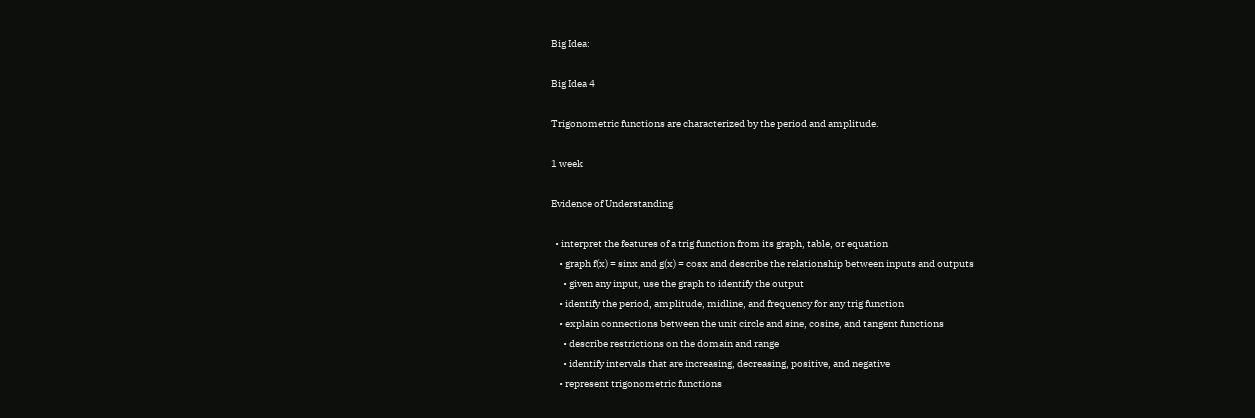Big Idea:

Big Idea 4

Trigonometric functions are characterized by the period and amplitude.

1 week

Evidence of Understanding

  • interpret the features of a trig function from its graph, table, or equation
    • graph f(x) = sinx and g(x) = cosx and describe the relationship between inputs and outputs
      • given any input, use the graph to identify the output
    • identify the period, amplitude, midline, and frequency for any trig function
    • explain connections between the unit circle and sine, cosine, and tangent functions
      • describe restrictions on the domain and range
      • identify intervals that are increasing, decreasing, positive, and negative
    • represent trigonometric functions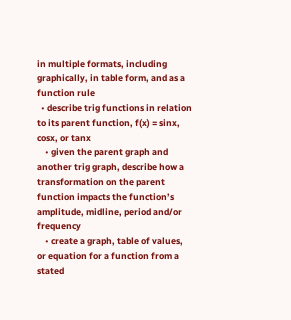in multiple formats, including graphically, in table form, and as a function rule
  • describe trig functions in relation to its parent function, f(x) = sinx, cosx, or tanx
    • given the parent graph and another trig graph, describe how a transformation on the parent function impacts the function’s amplitude, midline, period and/or frequency
    • create a graph, table of values, or equation for a function from a stated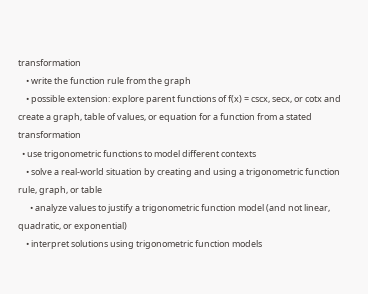transformation
    • write the function rule from the graph
    • possible extension: explore parent functions of f(x) = cscx, secx, or cotx and create a graph, table of values, or equation for a function from a stated transformation
  • use trigonometric functions to model different contexts
    • solve a real-world situation by creating and using a trigonometric function rule, graph, or table
      • analyze values to justify a trigonometric function model (and not linear, quadratic, or exponential)
    • interpret solutions using trigonometric function models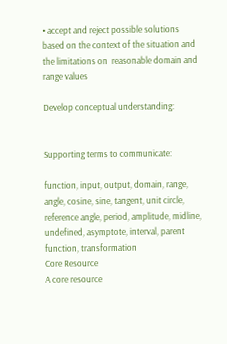• accept and reject possible solutions based on the context of the situation and the limitations on  reasonable domain and range values

Develop conceptual understanding:


Supporting terms to communicate:

function, input, output, domain, range, angle, cosine, sine, tangent, unit circle, reference angle, period, amplitude, midline, undefined, asymptote, interval, parent function, transformation
Core Resource
A core resource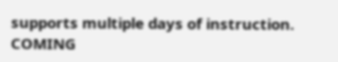supports multiple days of instruction. COMING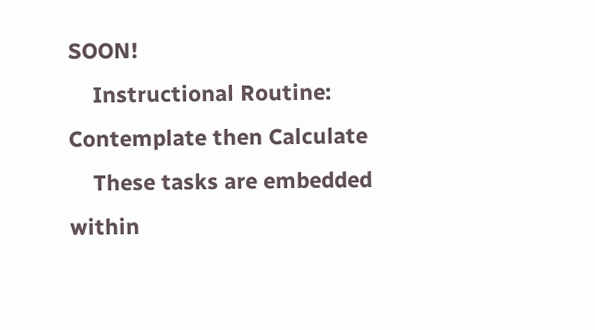SOON!
    Instructional Routine: Contemplate then Calculate
    These tasks are embedded within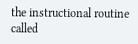the instructional routine called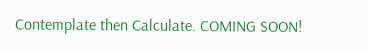Contemplate then Calculate. COMING SOON!